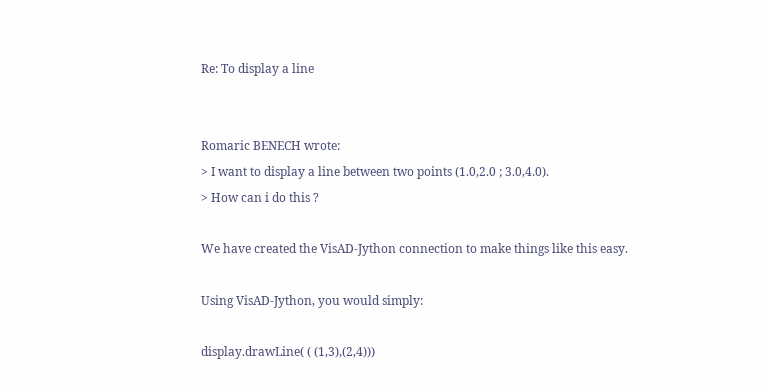Re: To display a line


Romaric BENECH wrote:
> I want to display a line between two points (1.0,2.0 ; 3.0,4.0).
> How can i do this ?

We have created the VisAD-Jython connection to make things like this easy.

Using VisAD-Jython, you would simply:

display.drawLine( ( (1,3),(2,4)))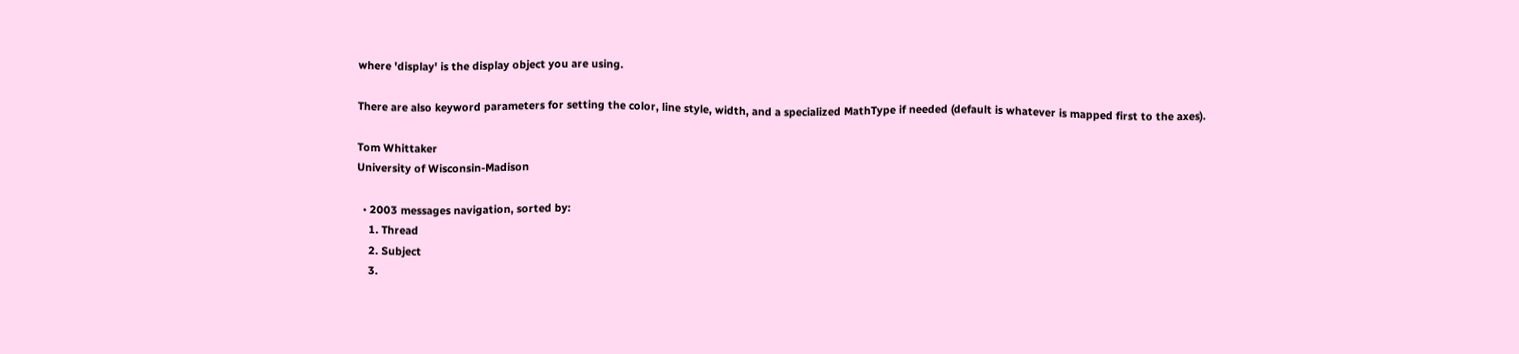where 'display' is the display object you are using.

There are also keyword parameters for setting the color, line style, width, and a specialized MathType if needed (default is whatever is mapped first to the axes).

Tom Whittaker
University of Wisconsin-Madison

  • 2003 messages navigation, sorted by:
    1. Thread
    2. Subject
    3.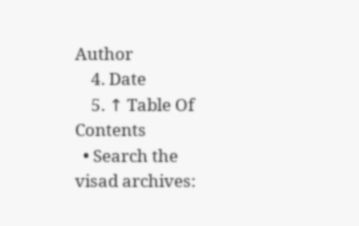Author
    4. Date
    5. ↑ Table Of Contents
  • Search the visad archives: